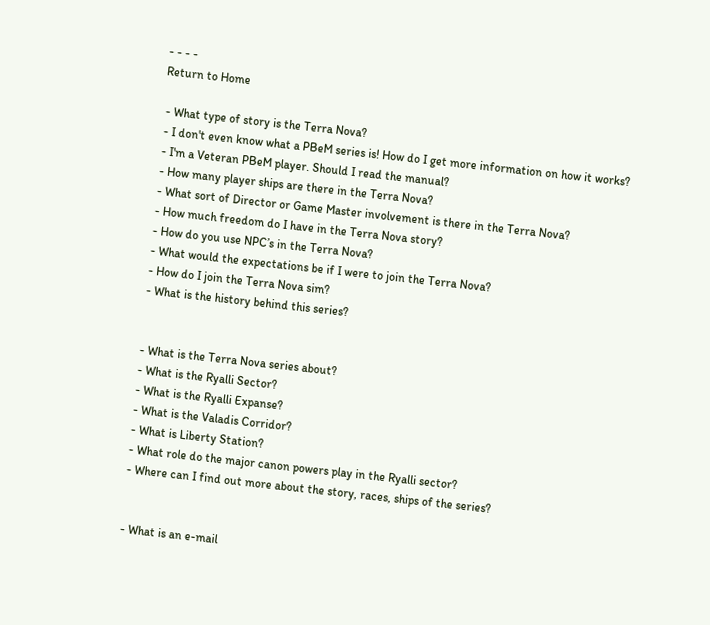- - - -
Return to Home

 - What type of story is the Terra Nova?
 - I don't even know what a PBeM series is! How do I get more information on how it works?
 - I'm a Veteran PBeM player. Should I read the manual?
 - How many player ships are there in the Terra Nova?
 - What sort of Director or Game Master involvement is there in the Terra Nova?
 - How much freedom do I have in the Terra Nova story?
 - How do you use NPC’s in the Terra Nova?
 - What would the expectations be if I were to join the Terra Nova?
 - How do I join the Terra Nova sim?
 - What is the history behind this series?


 - What is the Terra Nova series about?
 - What is the Ryalli Sector?
 - What is the Ryalli Expanse?
 - What is the Valadis Corridor?
 - What is Liberty Station?
 - What role do the major canon powers play in the Ryalli sector?
 - Where can I find out more about the story, races, ships of the series?


 - What is an e-mail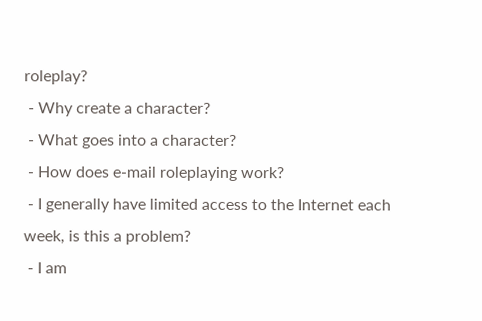roleplay?
 - Why create a character?
 - What goes into a character?
 - How does e-mail roleplaying work?
 - I generally have limited access to the Internet each week, is this a problem?
 - I am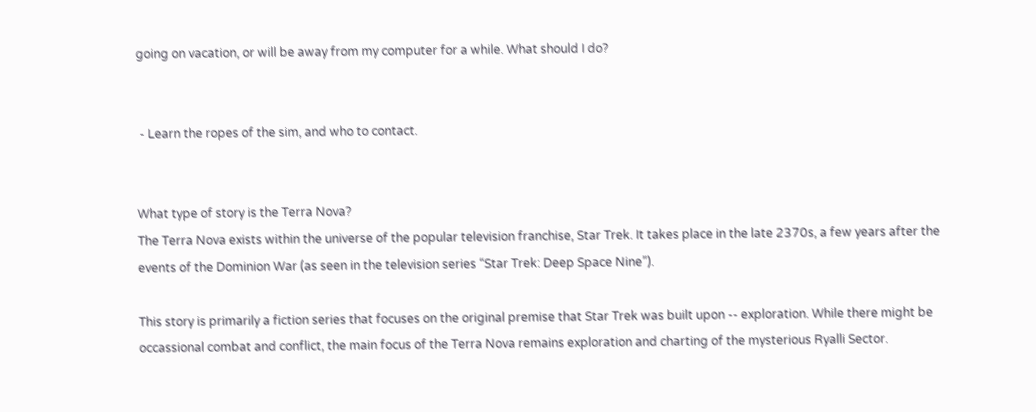going on vacation, or will be away from my computer for a while. What should I do?


 - Learn the ropes of the sim, and who to contact.


What type of story is the Terra Nova?
The Terra Nova exists within the universe of the popular television franchise, Star Trek. It takes place in the late 2370s, a few years after the events of the Dominion War (as seen in the television series “Star Trek: Deep Space Nine”).

This story is primarily a fiction series that focuses on the original premise that Star Trek was built upon -- exploration. While there might be occassional combat and conflict, the main focus of the Terra Nova remains exploration and charting of the mysterious Ryalli Sector.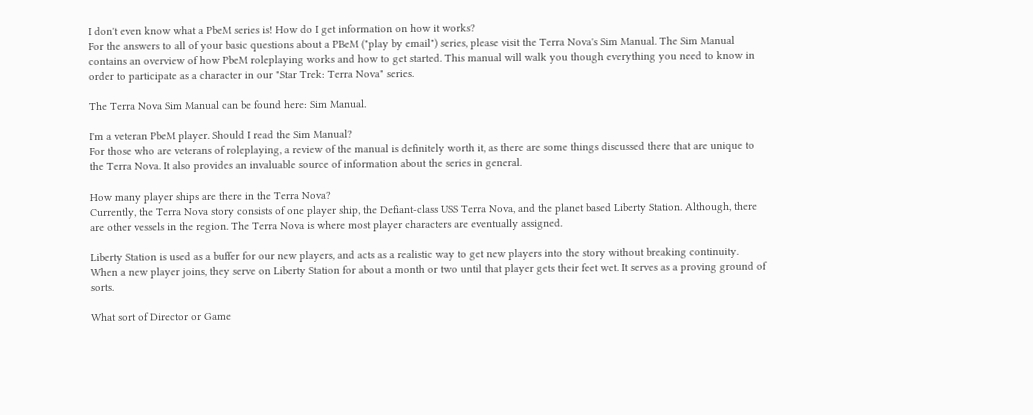I don't even know what a PbeM series is! How do I get information on how it works?
For the answers to all of your basic questions about a PBeM ("play by email") series, please visit the Terra Nova's Sim Manual. The Sim Manual contains an overview of how PbeM roleplaying works and how to get started. This manual will walk you though everything you need to know in order to participate as a character in our "Star Trek: Terra Nova" series.

The Terra Nova Sim Manual can be found here: Sim Manual.

I'm a veteran PbeM player. Should I read the Sim Manual?
For those who are veterans of roleplaying, a review of the manual is definitely worth it, as there are some things discussed there that are unique to the Terra Nova. It also provides an invaluable source of information about the series in general.

How many player ships are there in the Terra Nova?
Currently, the Terra Nova story consists of one player ship, the Defiant-class USS Terra Nova, and the planet based Liberty Station. Although, there are other vessels in the region. The Terra Nova is where most player characters are eventually assigned.

Liberty Station is used as a buffer for our new players, and acts as a realistic way to get new players into the story without breaking continuity. When a new player joins, they serve on Liberty Station for about a month or two until that player gets their feet wet. It serves as a proving ground of sorts.

What sort of Director or Game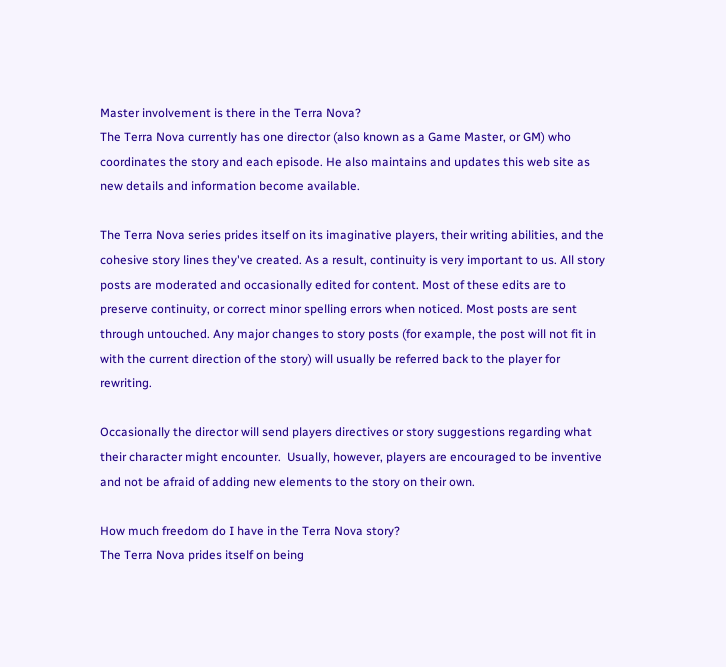Master involvement is there in the Terra Nova?
The Terra Nova currently has one director (also known as a Game Master, or GM) who coordinates the story and each episode. He also maintains and updates this web site as new details and information become available.

The Terra Nova series prides itself on its imaginative players, their writing abilities, and the cohesive story lines they've created. As a result, continuity is very important to us. All story posts are moderated and occasionally edited for content. Most of these edits are to preserve continuity, or correct minor spelling errors when noticed. Most posts are sent through untouched. Any major changes to story posts (for example, the post will not fit in with the current direction of the story) will usually be referred back to the player for rewriting.

Occasionally the director will send players directives or story suggestions regarding what their character might encounter.  Usually, however, players are encouraged to be inventive and not be afraid of adding new elements to the story on their own.

How much freedom do I have in the Terra Nova story?
The Terra Nova prides itself on being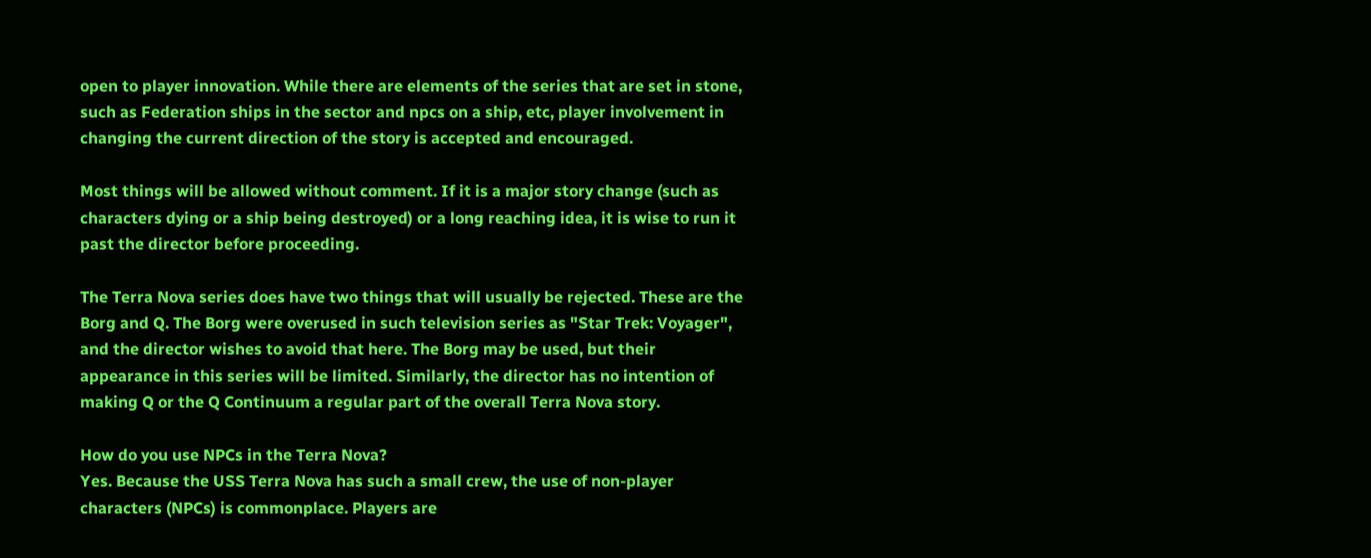open to player innovation. While there are elements of the series that are set in stone, such as Federation ships in the sector and npcs on a ship, etc, player involvement in changing the current direction of the story is accepted and encouraged.

Most things will be allowed without comment. If it is a major story change (such as characters dying or a ship being destroyed) or a long reaching idea, it is wise to run it past the director before proceeding.

The Terra Nova series does have two things that will usually be rejected. These are the Borg and Q. The Borg were overused in such television series as "Star Trek: Voyager", and the director wishes to avoid that here. The Borg may be used, but their appearance in this series will be limited. Similarly, the director has no intention of making Q or the Q Continuum a regular part of the overall Terra Nova story.

How do you use NPCs in the Terra Nova?
Yes. Because the USS Terra Nova has such a small crew, the use of non-player characters (NPCs) is commonplace. Players are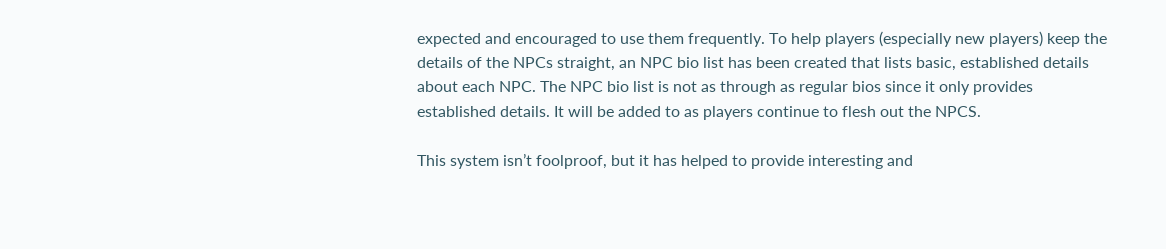expected and encouraged to use them frequently. To help players (especially new players) keep the details of the NPCs straight, an NPC bio list has been created that lists basic, established details about each NPC. The NPC bio list is not as through as regular bios since it only provides established details. It will be added to as players continue to flesh out the NPCS.

This system isn’t foolproof, but it has helped to provide interesting and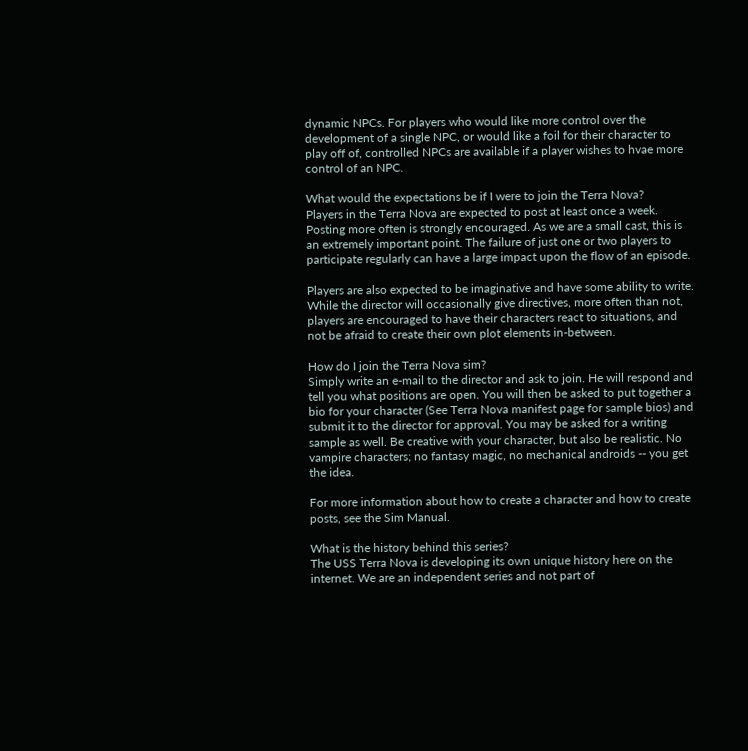dynamic NPCs. For players who would like more control over the development of a single NPC, or would like a foil for their character to play off of, controlled NPCs are available if a player wishes to hvae more control of an NPC.

What would the expectations be if I were to join the Terra Nova?
Players in the Terra Nova are expected to post at least once a week. Posting more often is strongly encouraged. As we are a small cast, this is an extremely important point. The failure of just one or two players to participate regularly can have a large impact upon the flow of an episode.

Players are also expected to be imaginative and have some ability to write. While the director will occasionally give directives, more often than not, players are encouraged to have their characters react to situations, and not be afraid to create their own plot elements in-between.

How do I join the Terra Nova sim?
Simply write an e-mail to the director and ask to join. He will respond and tell you what positions are open. You will then be asked to put together a bio for your character (See Terra Nova manifest page for sample bios) and submit it to the director for approval. You may be asked for a writing sample as well. Be creative with your character, but also be realistic. No vampire characters; no fantasy magic, no mechanical androids -- you get the idea.

For more information about how to create a character and how to create posts, see the Sim Manual.

What is the history behind this series?
The USS Terra Nova is developing its own unique history here on the internet. We are an independent series and not part of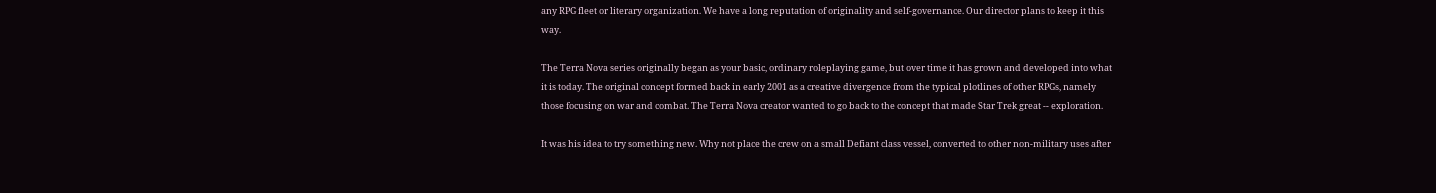any RPG fleet or literary organization. We have a long reputation of originality and self-governance. Our director plans to keep it this way.

The Terra Nova series originally began as your basic, ordinary roleplaying game, but over time it has grown and developed into what it is today. The original concept formed back in early 2001 as a creative divergence from the typical plotlines of other RPGs, namely those focusing on war and combat. The Terra Nova creator wanted to go back to the concept that made Star Trek great -- exploration.

It was his idea to try something new. Why not place the crew on a small Defiant class vessel, converted to other non-military uses after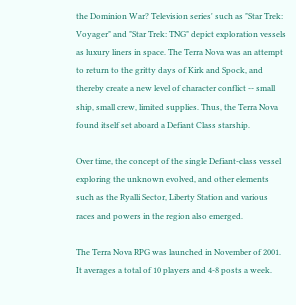the Dominion War? Television series' such as "Star Trek: Voyager" and "Star Trek: TNG" depict exploration vessels as luxury liners in space. The Terra Nova was an attempt to return to the gritty days of Kirk and Spock, and thereby create a new level of character conflict -- small ship, small crew, limited supplies. Thus, the Terra Nova found itself set aboard a Defiant Class starship.

Over time, the concept of the single Defiant-class vessel exploring the unknown evolved, and other elements such as the Ryalli Sector, Liberty Station and various races and powers in the region also emerged.

The Terra Nova RPG was launched in November of 2001. It averages a total of 10 players and 4-8 posts a week.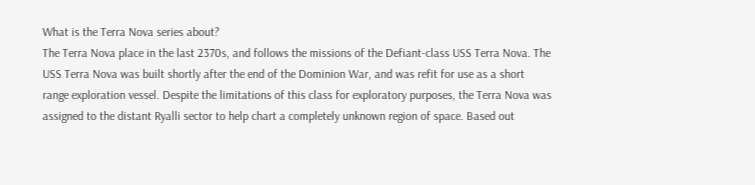What is the Terra Nova series about?
The Terra Nova place in the last 2370s, and follows the missions of the Defiant-class USS Terra Nova. The USS Terra Nova was built shortly after the end of the Dominion War, and was refit for use as a short range exploration vessel. Despite the limitations of this class for exploratory purposes, the Terra Nova was assigned to the distant Ryalli sector to help chart a completely unknown region of space. Based out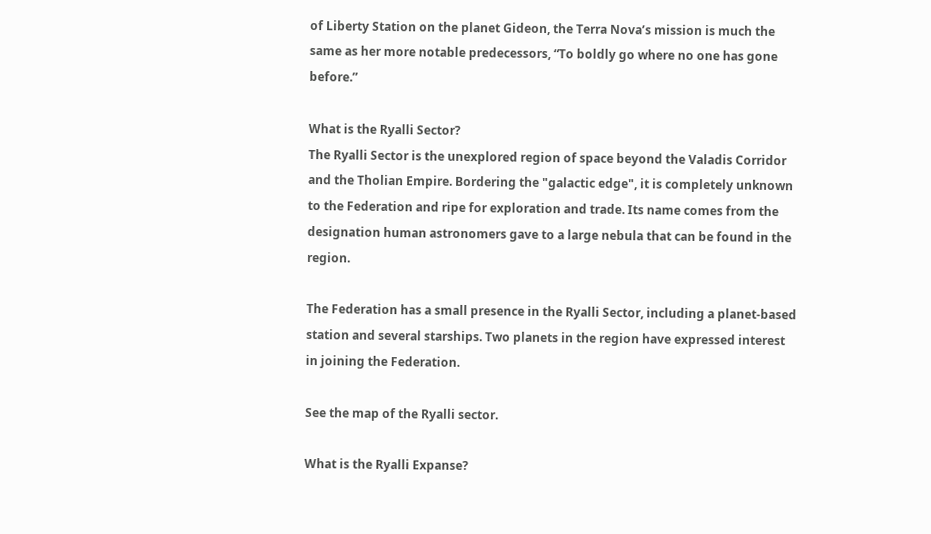of Liberty Station on the planet Gideon, the Terra Nova’s mission is much the same as her more notable predecessors, “To boldly go where no one has gone before.”

What is the Ryalli Sector?
The Ryalli Sector is the unexplored region of space beyond the Valadis Corridor and the Tholian Empire. Bordering the "galactic edge", it is completely unknown to the Federation and ripe for exploration and trade. Its name comes from the designation human astronomers gave to a large nebula that can be found in the region.

The Federation has a small presence in the Ryalli Sector, including a planet-based station and several starships. Two planets in the region have expressed interest in joining the Federation.

See the map of the Ryalli sector.

What is the Ryalli Expanse?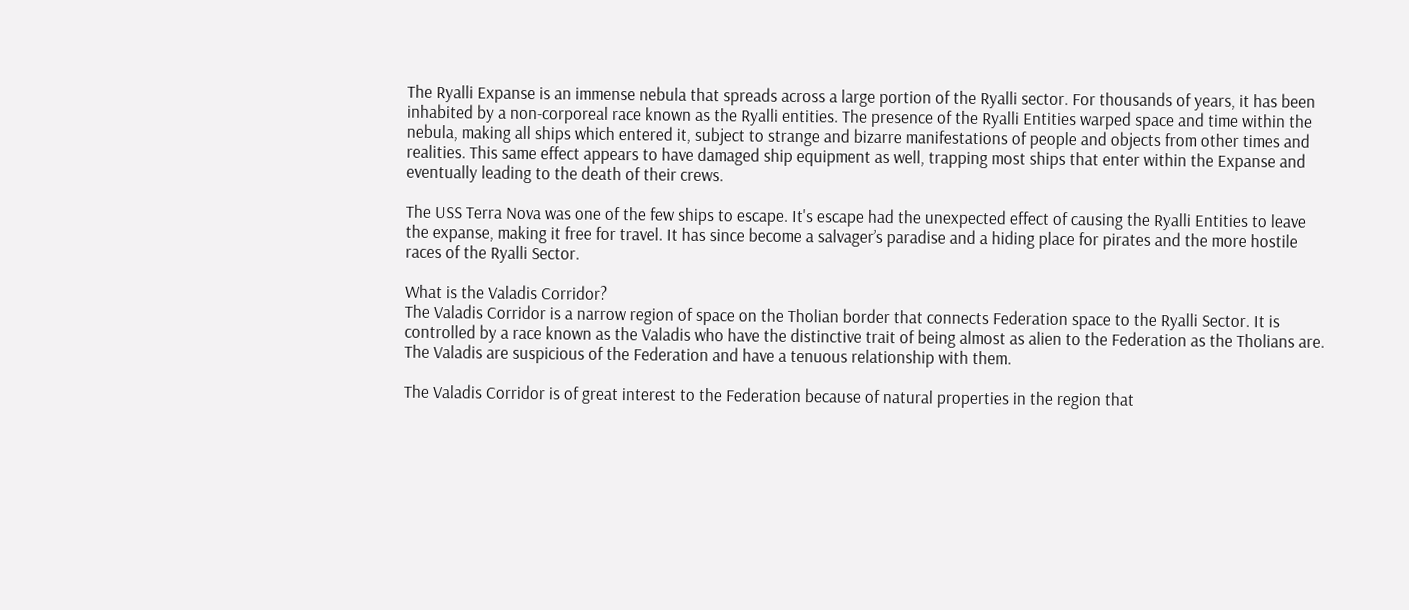The Ryalli Expanse is an immense nebula that spreads across a large portion of the Ryalli sector. For thousands of years, it has been inhabited by a non-corporeal race known as the Ryalli entities. The presence of the Ryalli Entities warped space and time within the nebula, making all ships which entered it, subject to strange and bizarre manifestations of people and objects from other times and realities. This same effect appears to have damaged ship equipment as well, trapping most ships that enter within the Expanse and eventually leading to the death of their crews.

The USS Terra Nova was one of the few ships to escape. It's escape had the unexpected effect of causing the Ryalli Entities to leave the expanse, making it free for travel. It has since become a salvager’s paradise and a hiding place for pirates and the more hostile races of the Ryalli Sector.

What is the Valadis Corridor?
The Valadis Corridor is a narrow region of space on the Tholian border that connects Federation space to the Ryalli Sector. It is controlled by a race known as the Valadis who have the distinctive trait of being almost as alien to the Federation as the Tholians are. The Valadis are suspicious of the Federation and have a tenuous relationship with them.

The Valadis Corridor is of great interest to the Federation because of natural properties in the region that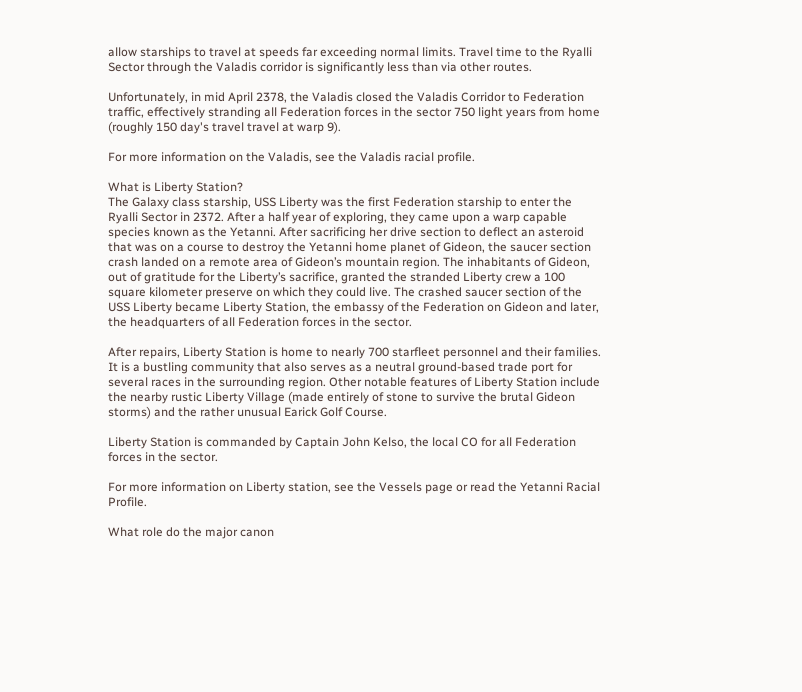allow starships to travel at speeds far exceeding normal limits. Travel time to the Ryalli Sector through the Valadis corridor is significantly less than via other routes.

Unfortunately, in mid April 2378, the Valadis closed the Valadis Corridor to Federation traffic, effectively stranding all Federation forces in the sector 750 light years from home (roughly 150 day's travel travel at warp 9).

For more information on the Valadis, see the Valadis racial profile.

What is Liberty Station?
The Galaxy class starship, USS Liberty was the first Federation starship to enter the Ryalli Sector in 2372. After a half year of exploring, they came upon a warp capable species known as the Yetanni. After sacrificing her drive section to deflect an asteroid that was on a course to destroy the Yetanni home planet of Gideon, the saucer section crash landed on a remote area of Gideon’s mountain region. The inhabitants of Gideon, out of gratitude for the Liberty’s sacrifice, granted the stranded Liberty crew a 100 square kilometer preserve on which they could live. The crashed saucer section of the USS Liberty became Liberty Station, the embassy of the Federation on Gideon and later, the headquarters of all Federation forces in the sector.

After repairs, Liberty Station is home to nearly 700 starfleet personnel and their families. It is a bustling community that also serves as a neutral ground-based trade port for several races in the surrounding region. Other notable features of Liberty Station include the nearby rustic Liberty Village (made entirely of stone to survive the brutal Gideon storms) and the rather unusual Earick Golf Course.

Liberty Station is commanded by Captain John Kelso, the local CO for all Federation forces in the sector.

For more information on Liberty station, see the Vessels page or read the Yetanni Racial Profile.

What role do the major canon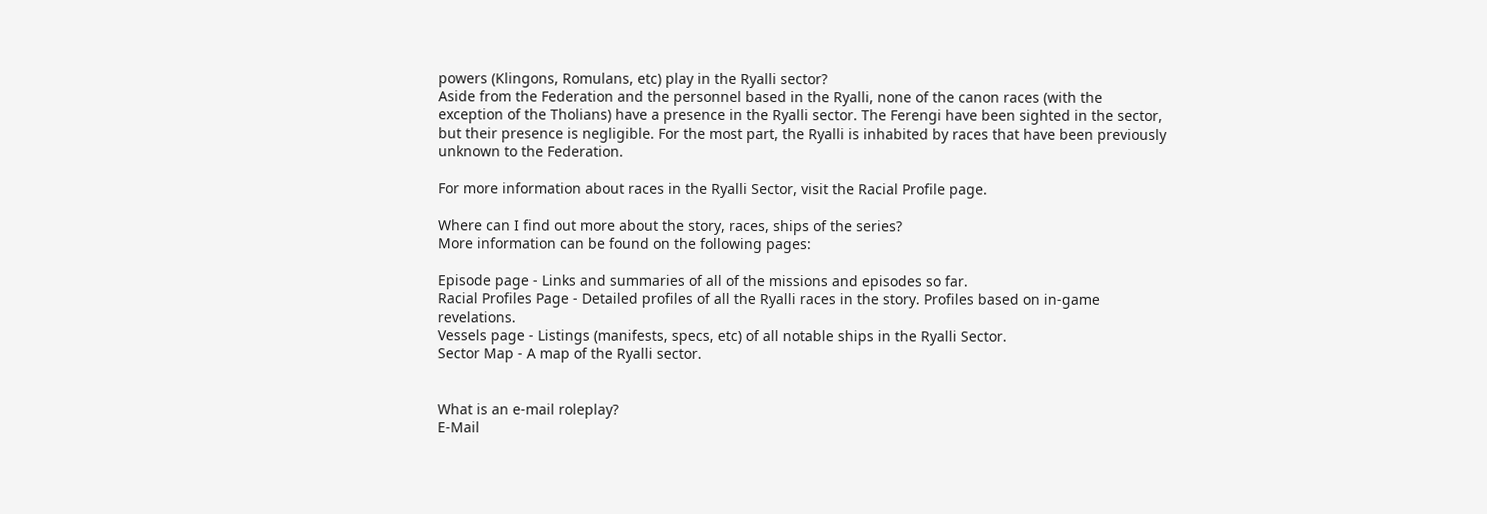powers (Klingons, Romulans, etc) play in the Ryalli sector?
Aside from the Federation and the personnel based in the Ryalli, none of the canon races (with the exception of the Tholians) have a presence in the Ryalli sector. The Ferengi have been sighted in the sector, but their presence is negligible. For the most part, the Ryalli is inhabited by races that have been previously unknown to the Federation.

For more information about races in the Ryalli Sector, visit the Racial Profile page.

Where can I find out more about the story, races, ships of the series?
More information can be found on the following pages:

Episode page - Links and summaries of all of the missions and episodes so far.
Racial Profiles Page - Detailed profiles of all the Ryalli races in the story. Profiles based on in-game revelations.
Vessels page - Listings (manifests, specs, etc) of all notable ships in the Ryalli Sector.
Sector Map - A map of the Ryalli sector.


What is an e-mail roleplay?
E-Mail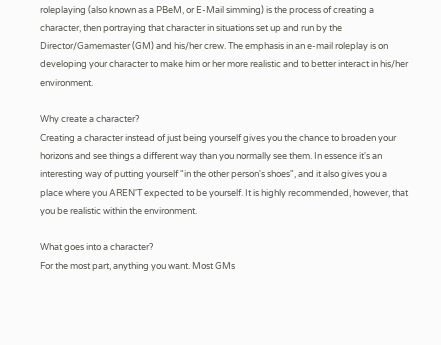roleplaying (also known as a PBeM, or E-Mail simming) is the process of creating a character, then portraying that character in situations set up and run by the Director/Gamemaster (GM) and his/her crew. The emphasis in an e-mail roleplay is on developing your character to make him or her more realistic and to better interact in his/her environment.

Why create a character?
Creating a character instead of just being yourself gives you the chance to broaden your horizons and see things a different way than you normally see them. In essence it's an interesting way of putting yourself "in the other person's shoes", and it also gives you a place where you AREN'T expected to be yourself. It is highly recommended, however, that you be realistic within the environment.

What goes into a character?
For the most part, anything you want. Most GMs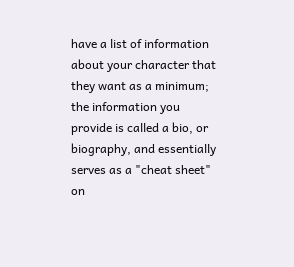have a list of information about your character that they want as a minimum; the information you provide is called a bio, or biography, and essentially serves as a "cheat sheet" on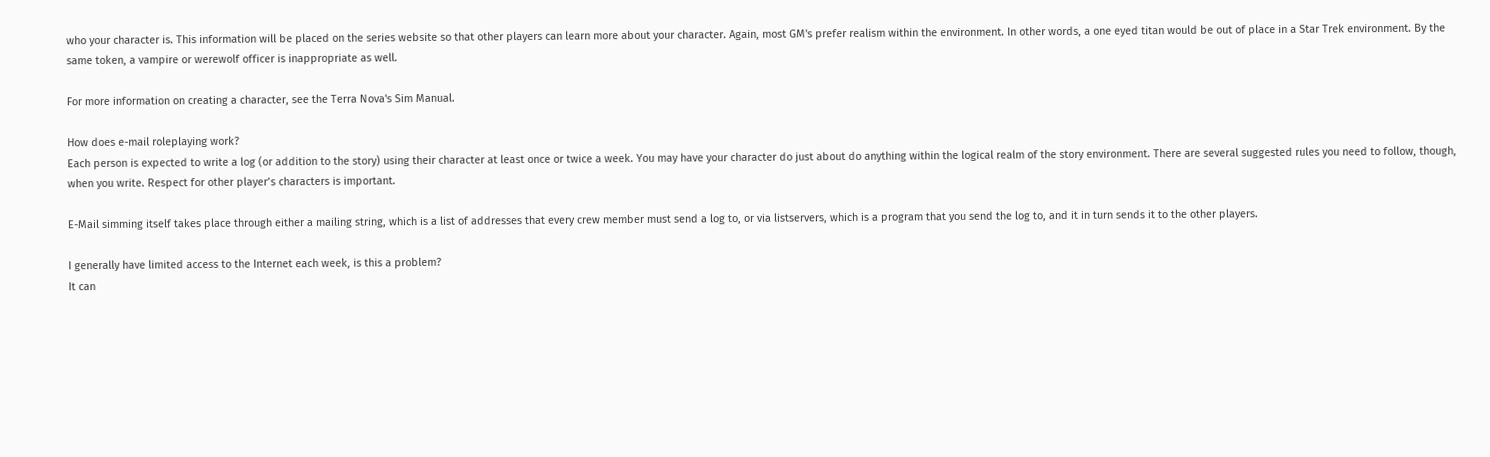who your character is. This information will be placed on the series website so that other players can learn more about your character. Again, most GM's prefer realism within the environment. In other words, a one eyed titan would be out of place in a Star Trek environment. By the same token, a vampire or werewolf officer is inappropriate as well.

For more information on creating a character, see the Terra Nova's Sim Manual.

How does e-mail roleplaying work?
Each person is expected to write a log (or addition to the story) using their character at least once or twice a week. You may have your character do just about do anything within the logical realm of the story environment. There are several suggested rules you need to follow, though, when you write. Respect for other player’s characters is important.

E-Mail simming itself takes place through either a mailing string, which is a list of addresses that every crew member must send a log to, or via listservers, which is a program that you send the log to, and it in turn sends it to the other players.

I generally have limited access to the Internet each week, is this a problem?
It can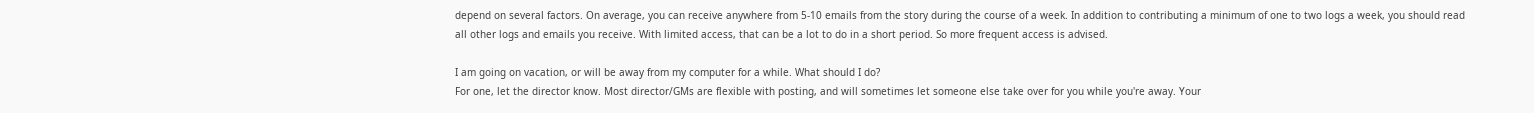depend on several factors. On average, you can receive anywhere from 5-10 emails from the story during the course of a week. In addition to contributing a minimum of one to two logs a week, you should read all other logs and emails you receive. With limited access, that can be a lot to do in a short period. So more frequent access is advised.

I am going on vacation, or will be away from my computer for a while. What should I do?
For one, let the director know. Most director/GMs are flexible with posting, and will sometimes let someone else take over for you while you're away. Your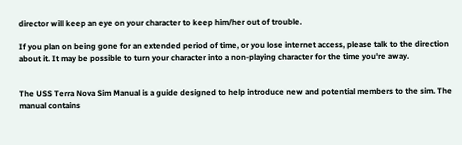director will keep an eye on your character to keep him/her out of trouble.

If you plan on being gone for an extended period of time, or you lose internet access, please talk to the direction about it. It may be possible to turn your character into a non-playing character for the time you're away.


The USS Terra Nova Sim Manual is a guide designed to help introduce new and potential members to the sim. The manual contains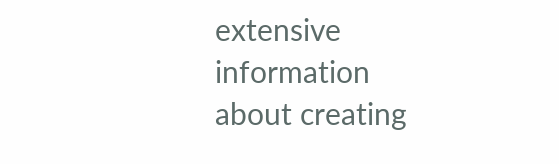extensive information about creating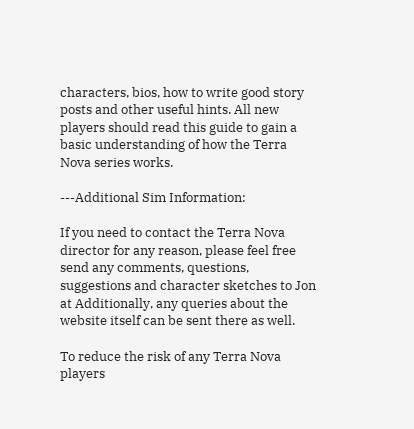characters, bios, how to write good story posts and other useful hints. All new players should read this guide to gain a basic understanding of how the Terra Nova series works.

---Additional Sim Information:

If you need to contact the Terra Nova director for any reason, please feel free send any comments, questions, suggestions and character sketches to Jon at Additionally, any queries about the website itself can be sent there as well.

To reduce the risk of any Terra Nova players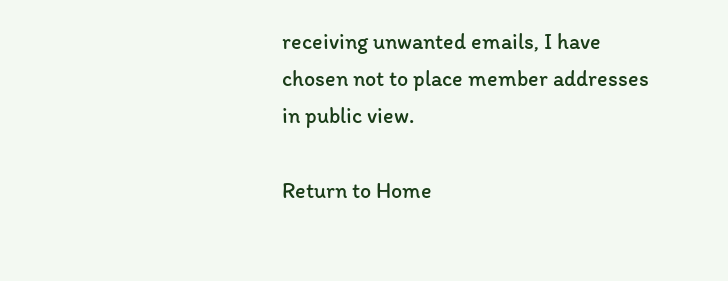receiving unwanted emails, I have chosen not to place member addresses in public view.

Return to Home